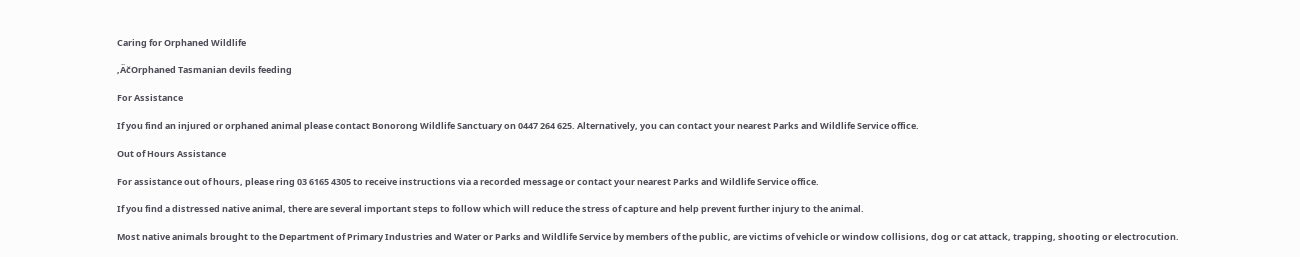Caring for Orphaned Wildlife

‚ÄčOrphaned Tasmanian devils feeding

For Assistance

If you find an injured or orphaned animal please contact Bonorong Wildlife Sanctuary on 0447 264 625. Alternatively, you can contact your nearest Parks and Wildlife Service office.

Out of Hours Assistance

For assistance out of hours, please ring 03 6165 4305 to receive instructions via a recorded message or contact your nearest Parks and Wildlife Service office.

If you find a distressed native animal, there are several important steps to follow which will reduce the stress of capture and help prevent further injury to the animal.

Most native animals brought to the Department of Primary Industries and Water or Parks and Wildlife Service by members of the public, are victims of vehicle or window collisions, dog or cat attack, trapping, shooting or electrocution.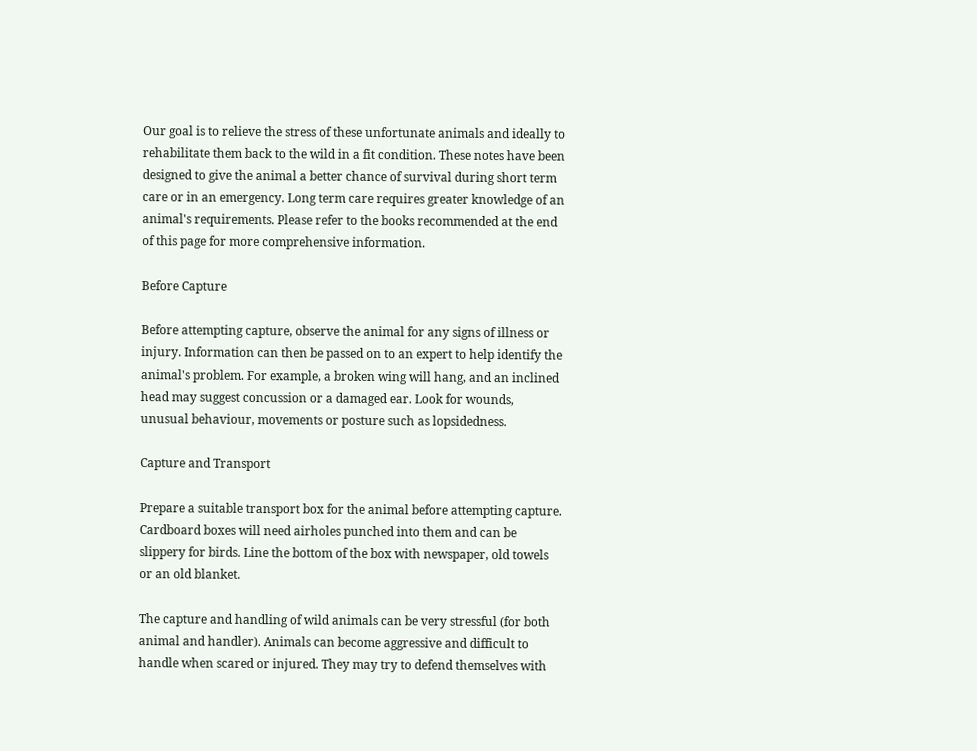Our goal is to relieve the stress of these unfortunate animals and ideally to rehabilitate them back to the wild in a fit condition. These notes have been designed to give the animal a better chance of survival during short term care or in an emergency. Long term care requires greater knowledge of an animal's requirements. Please refer to the books recommended at the end of this page for more comprehensive information.

Before Capture

Before attempting capture, observe the animal for any signs of illness or injury. Information can then be passed on to an expert to help identify the animal's problem. For example, a broken wing will hang, and an inclined head may suggest concussion or a damaged ear. Look for wounds, unusual behaviour, movements or posture such as lopsidedness.

Capture and Transport

Prepare a suitable transport box for the animal before attempting capture. Cardboard boxes will need airholes punched into them and can be slippery for birds. Line the bottom of the box with newspaper, old towels or an old blanket.

The capture and handling of wild animals can be very stressful (for both animal and handler). Animals can become aggressive and difficult to handle when scared or injured. They may try to defend themselves with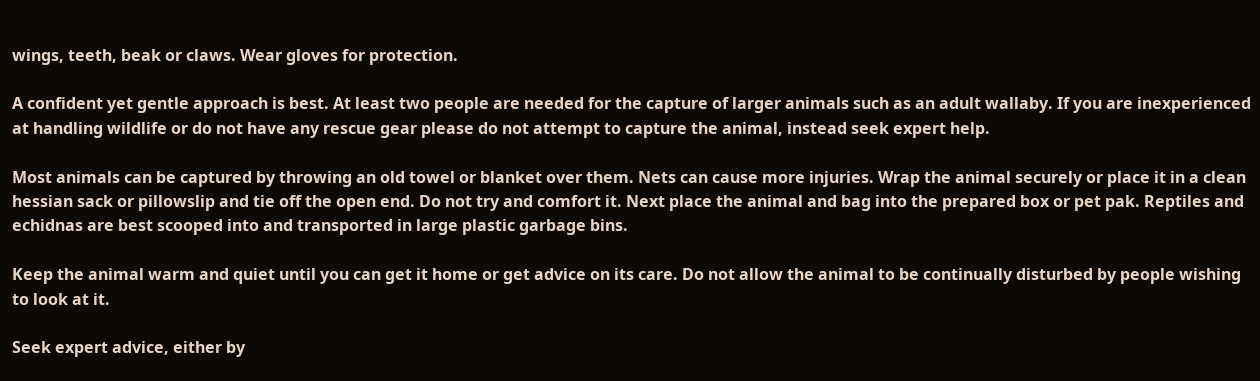wings, teeth, beak or claws. Wear gloves for protection.

A confident yet gentle approach is best. At least two people are needed for the capture of larger animals such as an adult wallaby. If you are inexperienced at handling wildlife or do not have any rescue gear please do not attempt to capture the animal, instead seek expert help.

Most animals can be captured by throwing an old towel or blanket over them. Nets can cause more injuries. Wrap the animal securely or place it in a clean hessian sack or pillowslip and tie off the open end. Do not try and comfort it. Next place the animal and bag into the prepared box or pet pak. Reptiles and echidnas are best scooped into and transported in large plastic garbage bins.

Keep the animal warm and quiet until you can get it home or get advice on its care. Do not allow the animal to be continually disturbed by people wishing to look at it.

Seek expert advice, either by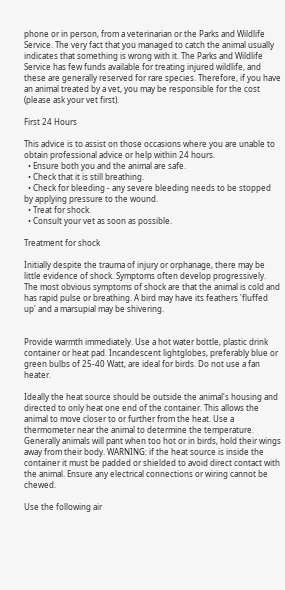phone or in person, from a veterinarian or the Parks and Wildlife Service. The very fact that you managed to catch the animal usually indicates that something is wrong with it. The Parks and Wildlife Service has few funds available for treating injured wildlife, and these are generally reserved for rare species. Therefore, if you have an animal treated by a vet, you may be responsible for the cost (please ask your vet first).

First 24 Hours

This advice is to assist on those occasions where you are unable to obtain professional advice or help within 24 hours.
  • Ensure both you and the animal are safe.
  • Check that it is still breathing.
  • Check for bleeding - any severe bleeding needs to be stopped by applying pressure to the wound.
  • Treat for shock.
  • Consult your vet as soon as possible.

Treatment for shock

Initially despite the trauma of injury or orphanage, there may be little evidence of shock. Symptoms often develop progressively. The most obvious symptoms of shock are that the animal is cold and has rapid pulse or breathing. A bird may have its feathers 'fluffed up' and a marsupial may be shivering.


Provide warmth immediately. Use a hot water bottle, plastic drink container or heat pad. Incandescent lightglobes, preferably blue or green bulbs of 25-40 Watt, are ideal for birds. Do not use a fan heater.

Ideally the heat source should be outside the animal's housing and directed to only heat one end of the container. This allows the animal to move closer to or further from the heat. Use a thermometer near the animal to determine the temperature. Generally animals will pant when too hot or in birds, hold their wings away from their body. WARNING: if the heat source is inside the container it must be padded or shielded to avoid direct contact with the animal. Ensure any electrical connections or wiring cannot be chewed.

Use the following air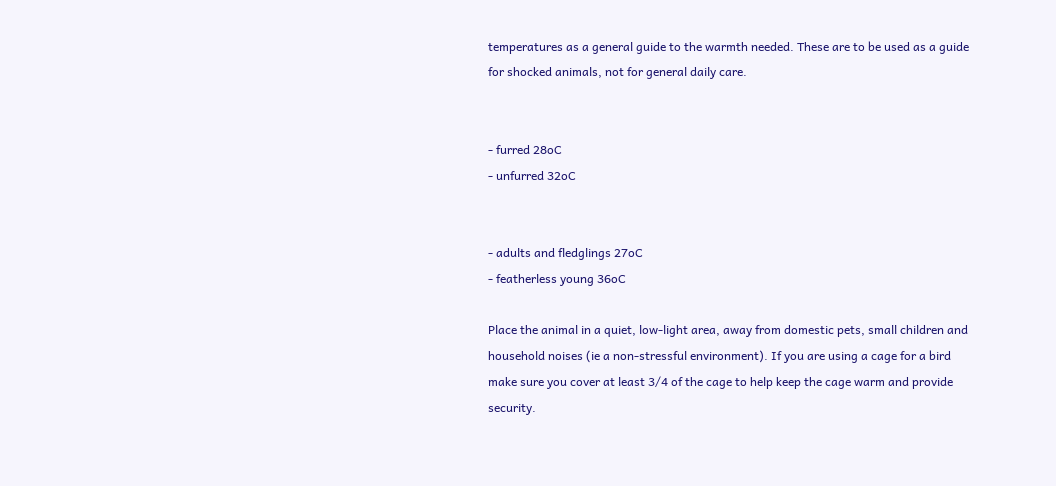temperatures as a general guide to the warmth needed. These are to be used as a guide for shocked animals, not for general daily care.


- furred 28oC
- unfurred 32oC


- adults and fledglings 27oC
- featherless young 36oC

Place the animal in a quiet, low-light area, away from domestic pets, small children and household noises (ie a non-stressful environment). If you are using a cage for a bird make sure you cover at least 3/4 of the cage to help keep the cage warm and provide security.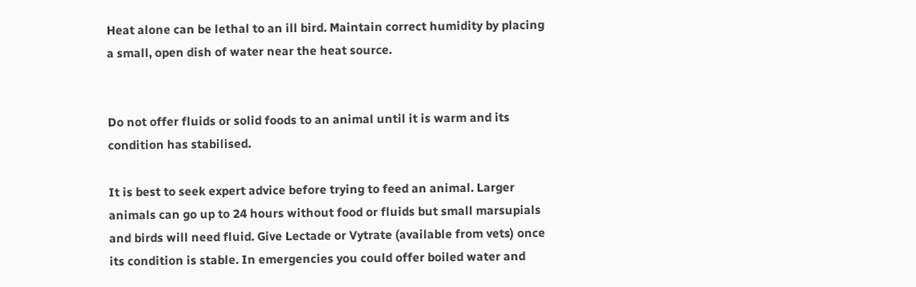Heat alone can be lethal to an ill bird. Maintain correct humidity by placing a small, open dish of water near the heat source.


Do not offer fluids or solid foods to an animal until it is warm and its condition has stabilised.

It is best to seek expert advice before trying to feed an animal. Larger animals can go up to 24 hours without food or fluids but small marsupials and birds will need fluid. Give Lectade or Vytrate (available from vets) once its condition is stable. In emergencies you could offer boiled water and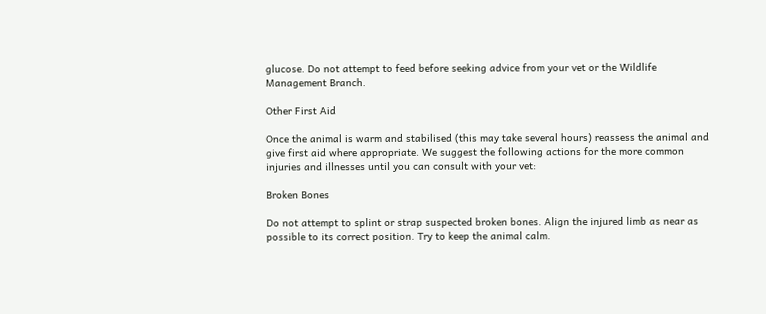glucose. Do not attempt to feed before seeking advice from your vet or the Wildlife Management Branch.

Other First Aid

Once the animal is warm and stabilised (this may take several hours) reassess the animal and give first aid where appropriate. We suggest the following actions for the more common injuries and illnesses until you can consult with your vet:

Broken Bones

Do not attempt to splint or strap suspected broken bones. Align the injured limb as near as possible to its correct position. Try to keep the animal calm.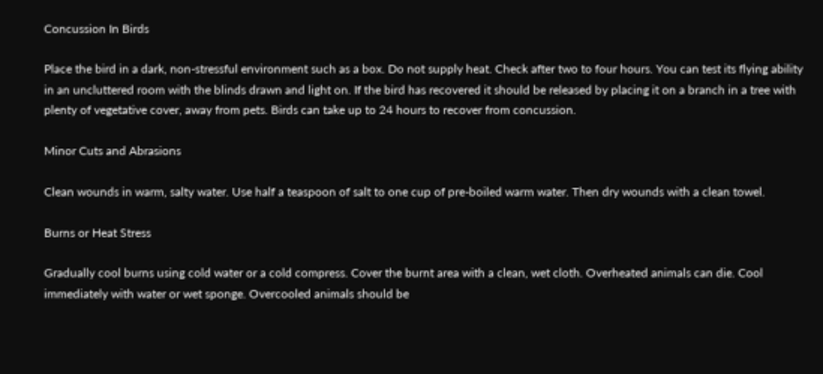Concussion In Birds

Place the bird in a dark, non-stressful environment such as a box. Do not supply heat. Check after two to four hours. You can test its flying ability in an uncluttered room with the blinds drawn and light on. If the bird has recovered it should be released by placing it on a branch in a tree with plenty of vegetative cover, away from pets. Birds can take up to 24 hours to recover from concussion.

Minor Cuts and Abrasions

Clean wounds in warm, salty water. Use half a teaspoon of salt to one cup of pre-boiled warm water. Then dry wounds with a clean towel.

Burns or Heat Stress

Gradually cool burns using cold water or a cold compress. Cover the burnt area with a clean, wet cloth. Overheated animals can die. Cool immediately with water or wet sponge. Overcooled animals should be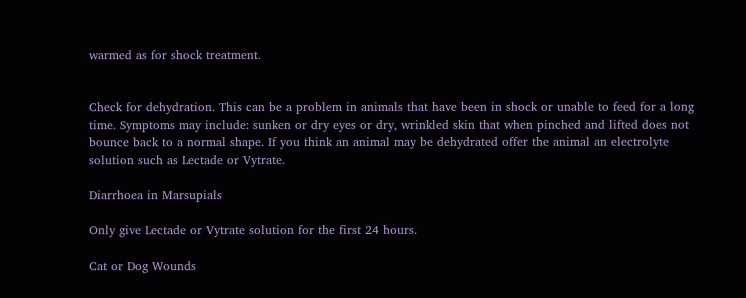warmed as for shock treatment.


Check for dehydration. This can be a problem in animals that have been in shock or unable to feed for a long time. Symptoms may include: sunken or dry eyes or dry, wrinkled skin that when pinched and lifted does not bounce back to a normal shape. If you think an animal may be dehydrated offer the animal an electrolyte solution such as Lectade or Vytrate.

Diarrhoea in Marsupials

Only give Lectade or Vytrate solution for the first 24 hours.

Cat or Dog Wounds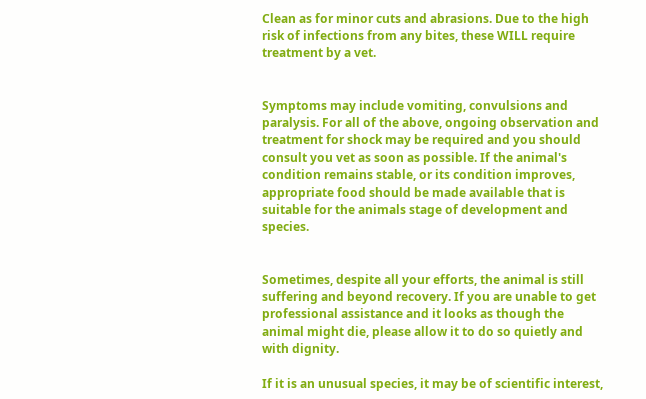Clean as for minor cuts and abrasions. Due to the high risk of infections from any bites, these WILL require treatment by a vet.


Symptoms may include vomiting, convulsions and paralysis. For all of the above, ongoing observation and treatment for shock may be required and you should consult you vet as soon as possible. If the animal's condition remains stable, or its condition improves, appropriate food should be made available that is suitable for the animals stage of development and species.


Sometimes, despite all your efforts, the animal is still suffering and beyond recovery. If you are unable to get professional assistance and it looks as though the animal might die, please allow it to do so quietly and with dignity.

If it is an unusual species, it may be of scientific interest,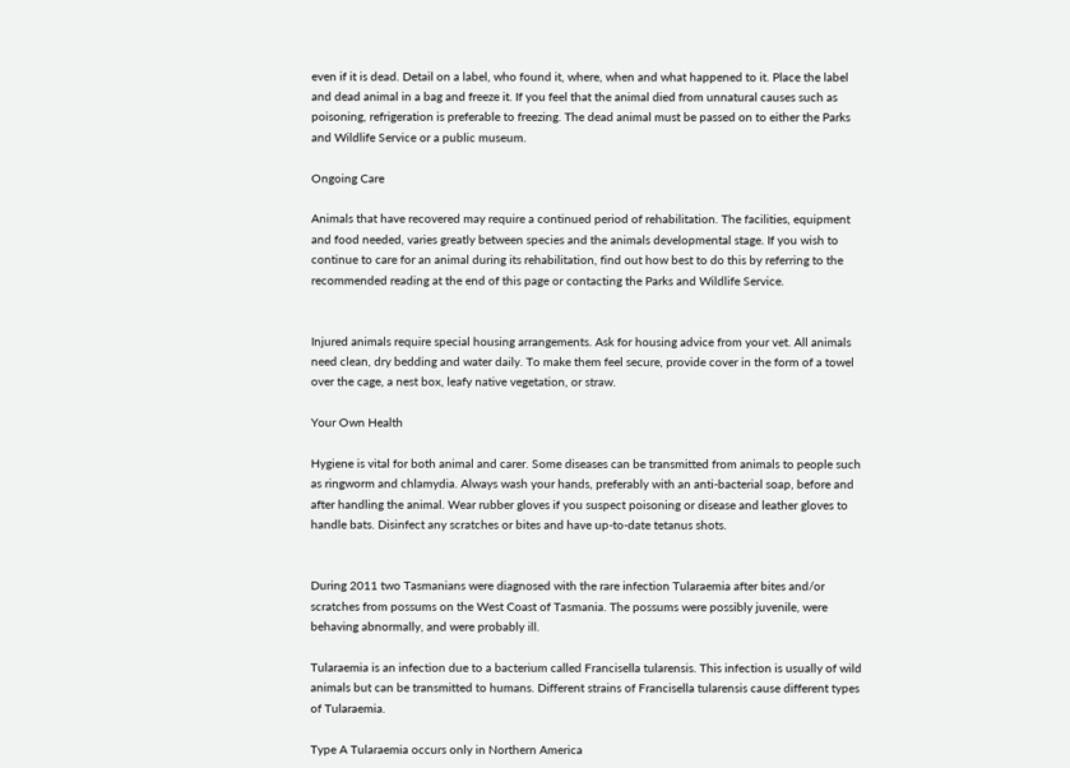even if it is dead. Detail on a label, who found it, where, when and what happened to it. Place the label and dead animal in a bag and freeze it. If you feel that the animal died from unnatural causes such as poisoning, refrigeration is preferable to freezing. The dead animal must be passed on to either the Parks and Wildlife Service or a public museum.

Ongoing Care

Animals that have recovered may require a continued period of rehabilitation. The facilities, equipment and food needed, varies greatly between species and the animals developmental stage. If you wish to continue to care for an animal during its rehabilitation, find out how best to do this by referring to the recommended reading at the end of this page or contacting the Parks and Wildlife Service.


Injured animals require special housing arrangements. Ask for housing advice from your vet. All animals need clean, dry bedding and water daily. To make them feel secure, provide cover in the form of a towel over the cage, a nest box, leafy native vegetation, or straw.

Your Own Health

Hygiene is vital for both animal and carer. Some diseases can be transmitted from animals to people such as ringworm and chlamydia. Always wash your hands, preferably with an anti-bacterial soap, before and after handling the animal. Wear rubber gloves if you suspect poisoning or disease and leather gloves to handle bats. Disinfect any scratches or bites and have up-to-date tetanus shots.


During 2011 two Tasmanians were diagnosed with the rare infection Tularaemia after bites and/or scratches from possums on the West Coast of Tasmania. The possums were possibly juvenile, were behaving abnormally, and were probably ill.

Tularaemia is an infection due to a bacterium called Francisella tularensis. This infection is usually of wild animals but can be transmitted to humans. Different strains of Francisella tularensis cause different types of Tularaemia.

Type A Tularaemia occurs only in Northern America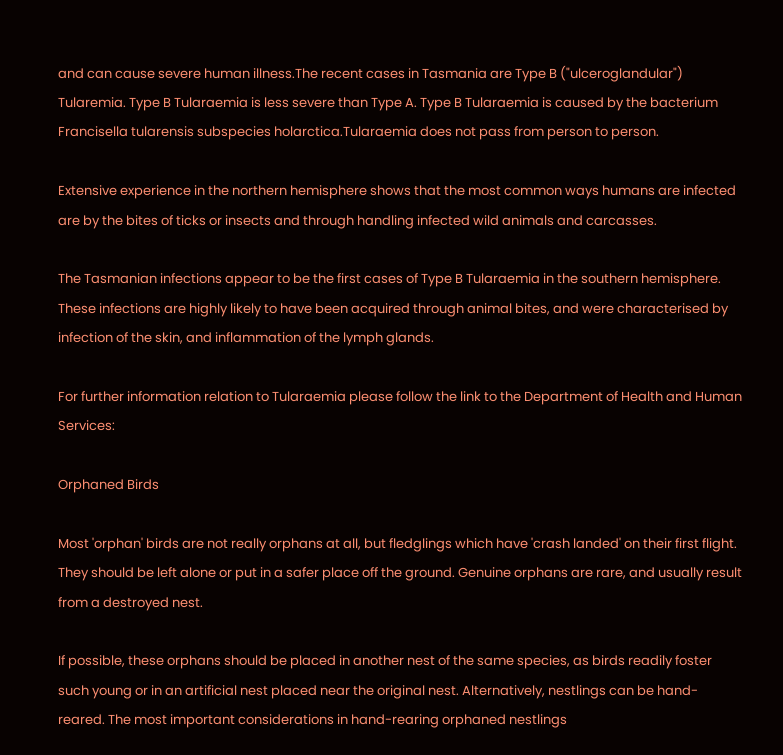and can cause severe human illness.The recent cases in Tasmania are Type B ("ulceroglandular") Tularemia. Type B Tularaemia is less severe than Type A. Type B Tularaemia is caused by the bacterium Francisella tularensis subspecies holarctica.Tularaemia does not pass from person to person.

Extensive experience in the northern hemisphere shows that the most common ways humans are infected are by the bites of ticks or insects and through handling infected wild animals and carcasses.

The Tasmanian infections appear to be the first cases of Type B Tularaemia in the southern hemisphere. These infections are highly likely to have been acquired through animal bites, and were characterised by infection of the skin, and inflammation of the lymph glands.

For further information relation to Tularaemia please follow the link to the Department of Health and Human Services:

Orphaned Birds

Most 'orphan' birds are not really orphans at all, but fledglings which have 'crash landed' on their first flight. They should be left alone or put in a safer place off the ground. Genuine orphans are rare, and usually result from a destroyed nest.

If possible, these orphans should be placed in another nest of the same species, as birds readily foster such young or in an artificial nest placed near the original nest. Alternatively, nestlings can be hand-reared. The most important considerations in hand-rearing orphaned nestlings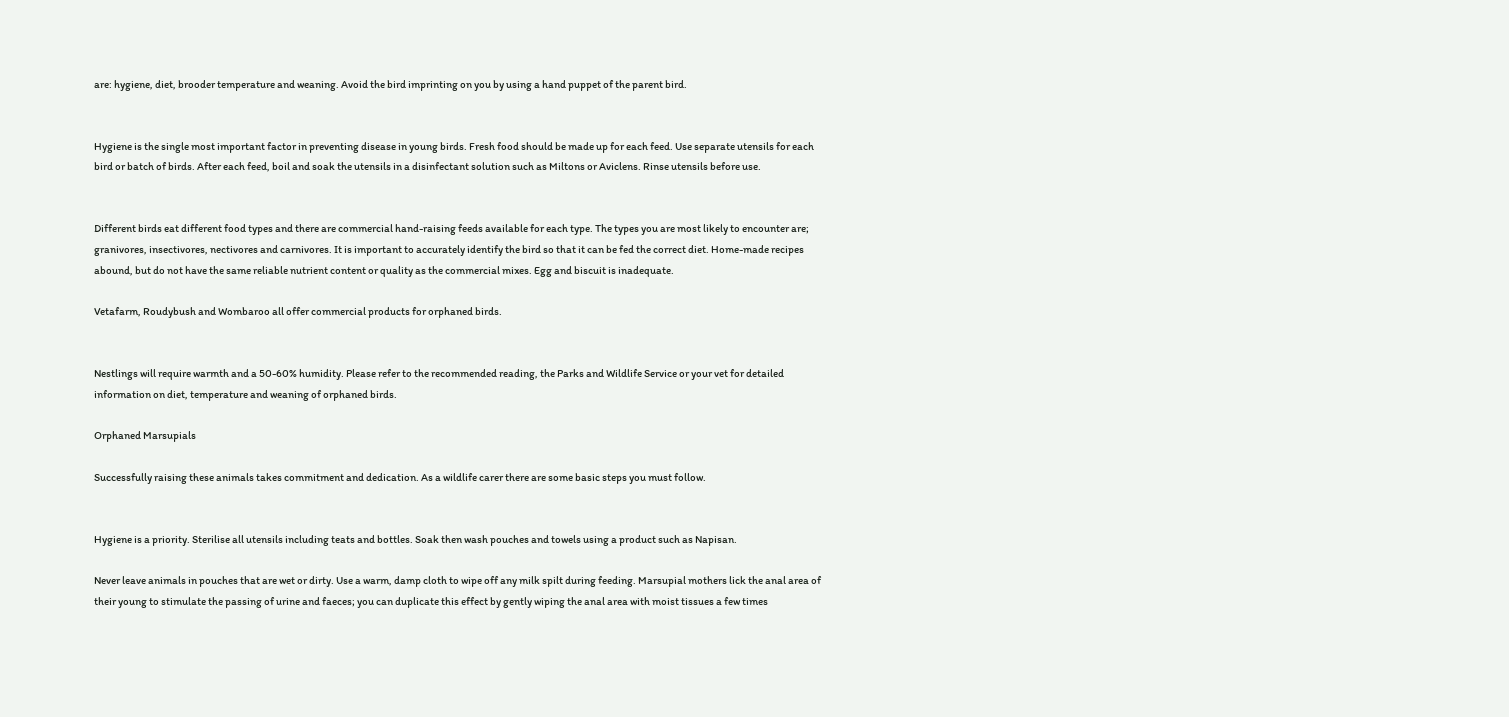are: hygiene, diet, brooder temperature and weaning. Avoid the bird imprinting on you by using a hand puppet of the parent bird.


Hygiene is the single most important factor in preventing disease in young birds. Fresh food should be made up for each feed. Use separate utensils for each bird or batch of birds. After each feed, boil and soak the utensils in a disinfectant solution such as Miltons or Aviclens. Rinse utensils before use.


Different birds eat different food types and there are commercial hand-raising feeds available for each type. The types you are most likely to encounter are; granivores, insectivores, nectivores and carnivores. It is important to accurately identify the bird so that it can be fed the correct diet. Home-made recipes abound, but do not have the same reliable nutrient content or quality as the commercial mixes. Egg and biscuit is inadequate.

Vetafarm, Roudybush and Wombaroo all offer commercial products for orphaned birds.


Nestlings will require warmth and a 50-60% humidity. Please refer to the recommended reading, the Parks and Wildlife Service or your vet for detailed information on diet, temperature and weaning of orphaned birds.

Orphaned Marsupials

Successfully raising these animals takes commitment and dedication. As a wildlife carer there are some basic steps you must follow.


Hygiene is a priority. Sterilise all utensils including teats and bottles. Soak then wash pouches and towels using a product such as Napisan.

Never leave animals in pouches that are wet or dirty. Use a warm, damp cloth to wipe off any milk spilt during feeding. Marsupial mothers lick the anal area of their young to stimulate the passing of urine and faeces; you can duplicate this effect by gently wiping the anal area with moist tissues a few times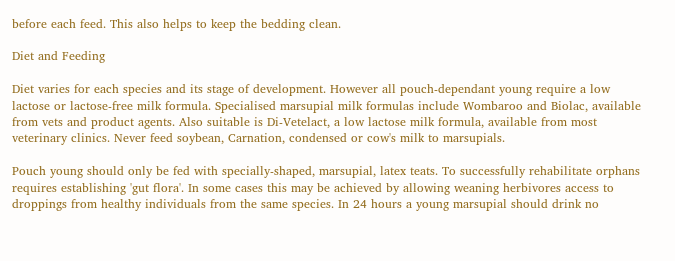before each feed. This also helps to keep the bedding clean.

Diet and Feeding

Diet varies for each species and its stage of development. However all pouch-dependant young require a low lactose or lactose-free milk formula. Specialised marsupial milk formulas include Wombaroo and Biolac, available from vets and product agents. Also suitable is Di-Vetelact, a low lactose milk formula, available from most veterinary clinics. Never feed soybean, Carnation, condensed or cow's milk to marsupials.

Pouch young should only be fed with specially-shaped, marsupial, latex teats. To successfully rehabilitate orphans requires establishing 'gut flora'. In some cases this may be achieved by allowing weaning herbivores access to droppings from healthy individuals from the same species. In 24 hours a young marsupial should drink no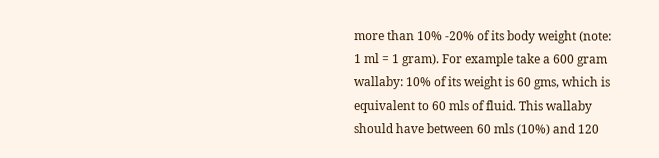more than 10% -20% of its body weight (note: 1 ml = 1 gram). For example take a 600 gram wallaby: 10% of its weight is 60 gms, which is equivalent to 60 mls of fluid. This wallaby should have between 60 mls (10%) and 120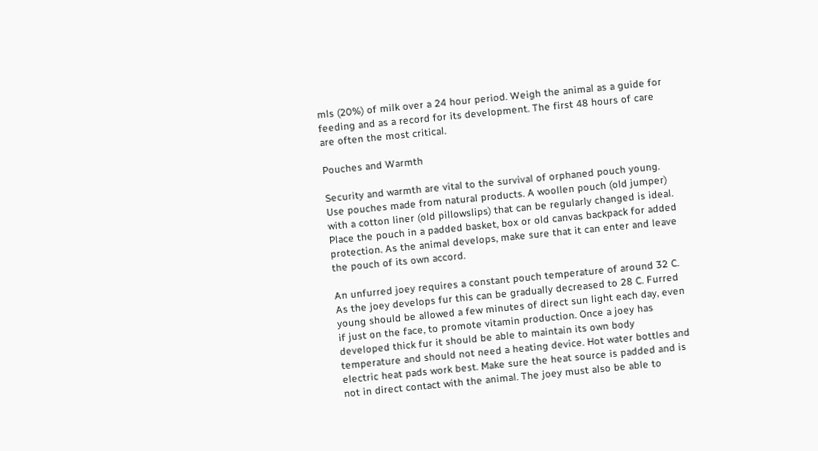mls (20%) of milk over a 24 hour period. Weigh the animal as a guide for feeding and as a record for its development. The first 48 hours of care are often the most critical.

Pouches and Warmth

Security and warmth are vital to the survival of orphaned pouch young. Use pouches made from natural products. A woollen pouch (old jumper) with a cotton liner (old pillowslips) that can be regularly changed is ideal. Place the pouch in a padded basket, box or old canvas backpack for added protection. As the animal develops, make sure that it can enter and leave the pouch of its own accord.

An unfurred joey requires a constant pouch temperature of around 32 C. As the joey develops fur this can be gradually decreased to 28 C. Furred young should be allowed a few minutes of direct sun light each day, even if just on the face, to promote vitamin production. Once a joey has developed thick fur it should be able to maintain its own body temperature and should not need a heating device. Hot water bottles and electric heat pads work best. Make sure the heat source is padded and is not in direct contact with the animal. The joey must also be able to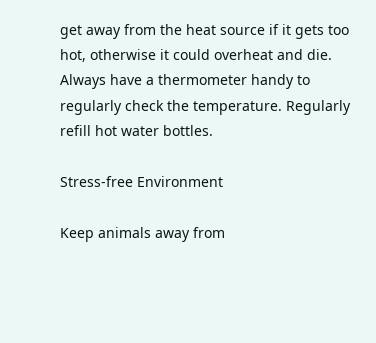get away from the heat source if it gets too hot, otherwise it could overheat and die. Always have a thermometer handy to regularly check the temperature. Regularly refill hot water bottles.

Stress-free Environment

Keep animals away from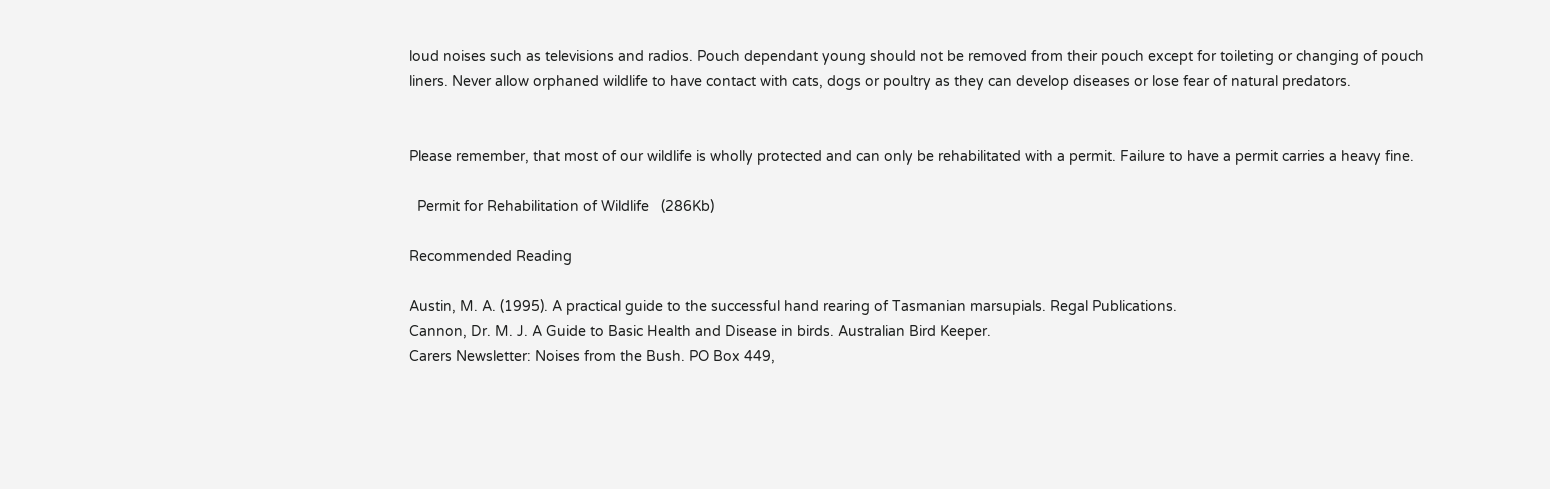loud noises such as televisions and radios. Pouch dependant young should not be removed from their pouch except for toileting or changing of pouch liners. Never allow orphaned wildlife to have contact with cats, dogs or poultry as they can develop diseases or lose fear of natural predators.


Please remember, that most of our wildlife is wholly protected and can only be rehabilitated with a permit. Failure to have a permit carries a heavy fine.

  Permit for Rehabilitation of Wildlife   (286Kb)

Recommended Reading

Austin, M. A. (1995). A practical guide to the successful hand rearing of Tasmanian marsupials. Regal Publications.
Cannon, Dr. M. J. A Guide to Basic Health and Disease in birds. Australian Bird Keeper.
Carers Newsletter: Noises from the Bush. PO Box 449,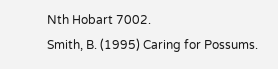Nth Hobart 7002.
Smith, B. (1995) Caring for Possums.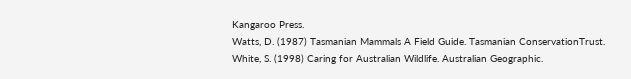Kangaroo Press.
Watts, D. (1987) Tasmanian Mammals A Field Guide. Tasmanian ConservationTrust.
White, S. (1998) Caring for Australian Wildlife. Australian Geographic.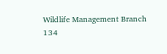Wildlife Management Branch
134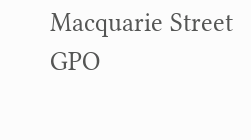Macquarie Street
GPO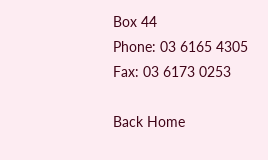Box 44
Phone: 03 6165 4305
Fax: 03 6173 0253

Back Home